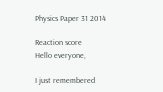Physics Paper 31 2014

Reaction score
Hello everyone,

I just remembered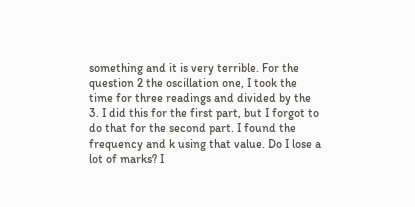something and it is very terrible. For the question 2 the oscillation one, I took the time for three readings and divided by the 3. I did this for the first part, but I forgot to do that for the second part. I found the frequency and k using that value. Do I lose a lot of marks? I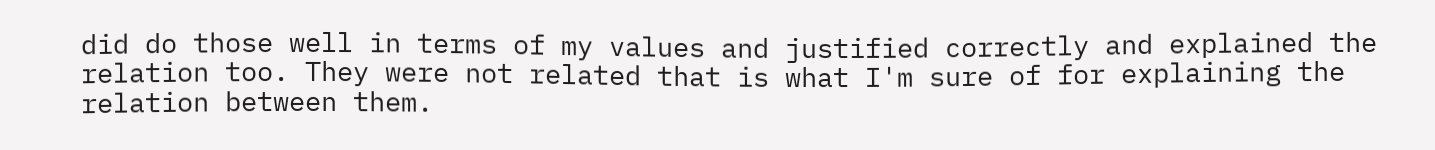did do those well in terms of my values and justified correctly and explained the relation too. They were not related that is what I'm sure of for explaining the relation between them.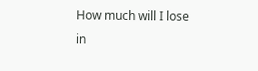How much will I lose in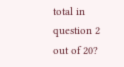total in question 2 out of 20?